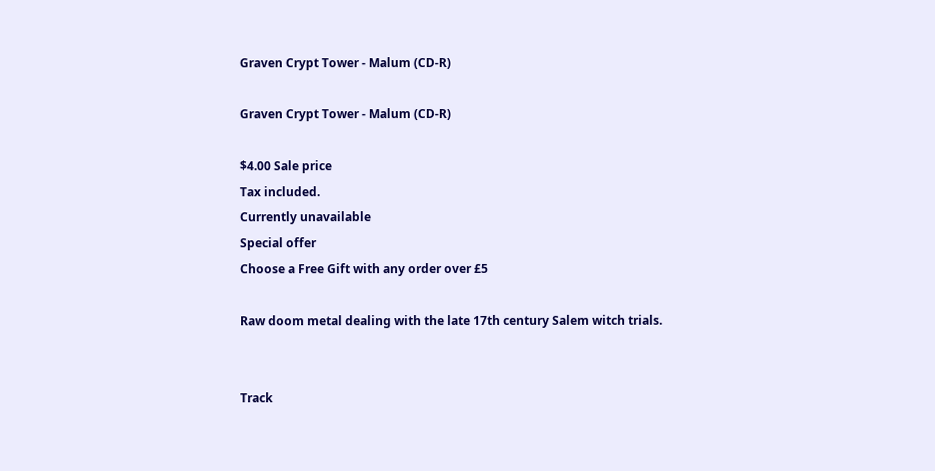Graven Crypt Tower - Malum (CD-R)

Graven Crypt Tower - Malum (CD-R)

$4.00 Sale price
Tax included.
Currently unavailable
Special offer
Choose a Free Gift with any order over £5

Raw doom metal dealing with the late 17th century Salem witch trials.


Track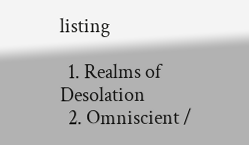listing

  1. Realms of Desolation
  2. Omniscient /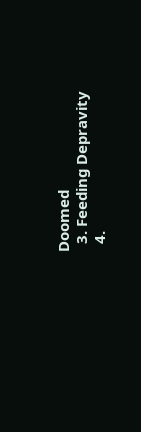Doomed
  3. Feeding Depravity
  4.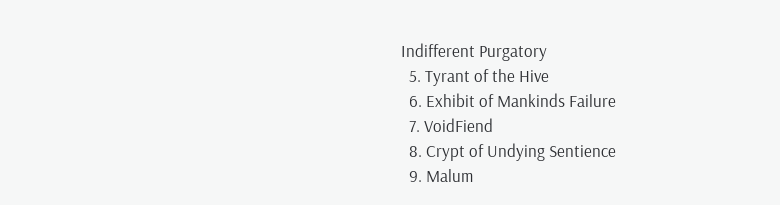Indifferent Purgatory
  5. Tyrant of the Hive
  6. Exhibit of Mankinds Failure
  7. VoidFiend
  8. Crypt of Undying Sentience
  9. Malum